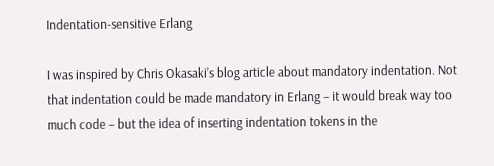Indentation-sensitive Erlang

I was inspired by Chris Okasaki’s blog article about mandatory indentation. Not that indentation could be made mandatory in Erlang – it would break way too much code – but the idea of inserting indentation tokens in the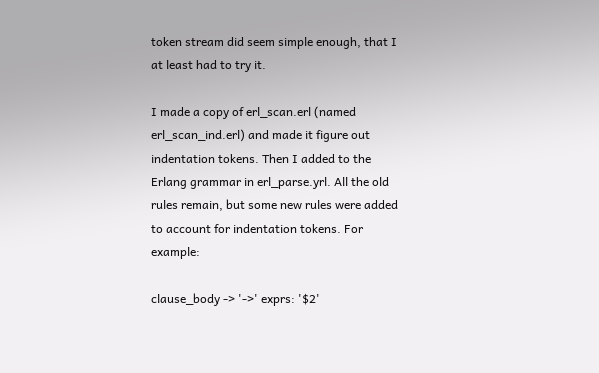token stream did seem simple enough, that I at least had to try it.

I made a copy of erl_scan.erl (named erl_scan_ind.erl) and made it figure out indentation tokens. Then I added to the Erlang grammar in erl_parse.yrl. All the old rules remain, but some new rules were added to account for indentation tokens. For example:

clause_body -> '->' exprs: '$2'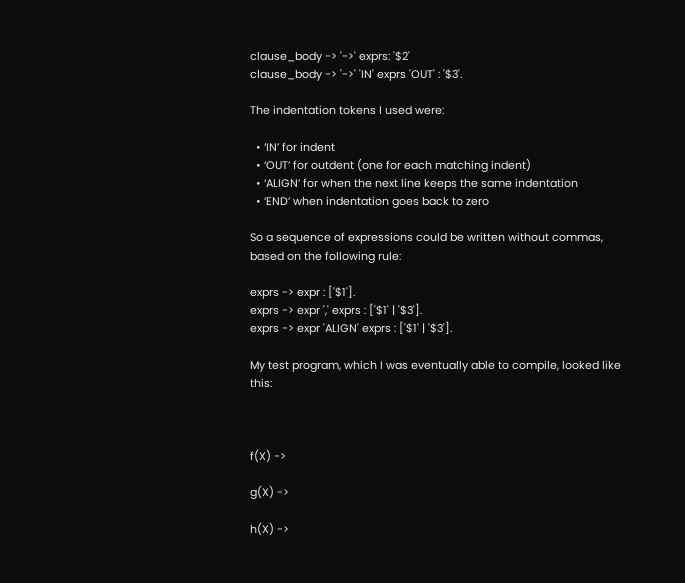clause_body -> '->' exprs: '$2'
clause_body -> '->' 'IN' exprs 'OUT' : '$3'.

The indentation tokens I used were:

  • ‘IN’ for indent
  • ‘OUT’ for outdent (one for each matching indent)
  • ‘ALIGN’ for when the next line keeps the same indentation
  • ‘END’ when indentation goes back to zero

So a sequence of expressions could be written without commas, based on the following rule:

exprs -> expr : ['$1'].
exprs -> expr ',' exprs : ['$1' | '$3'].
exprs -> expr 'ALIGN' exprs : ['$1' | '$3'].

My test program, which I was eventually able to compile, looked like this:



f(X) ->

g(X) ->

h(X) ->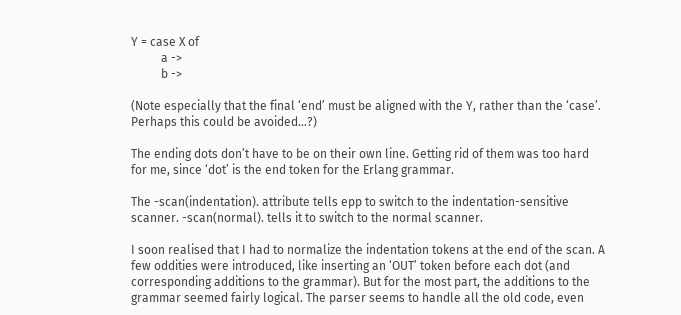Y = case X of
          a ->
          b ->

(Note especially that the final ‘end’ must be aligned with the Y, rather than the ‘case’. Perhaps this could be avoided…?)

The ending dots don’t have to be on their own line. Getting rid of them was too hard for me, since ‘dot’ is the end token for the Erlang grammar.

The -scan(indentation). attribute tells epp to switch to the indentation-sensitive scanner. -scan(normal). tells it to switch to the normal scanner.

I soon realised that I had to normalize the indentation tokens at the end of the scan. A few oddities were introduced, like inserting an ‘OUT’ token before each dot (and corresponding additions to the grammar). But for the most part, the additions to the grammar seemed fairly logical. The parser seems to handle all the old code, even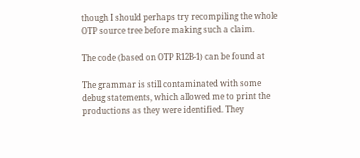though I should perhaps try recompiling the whole OTP source tree before making such a claim.

The code (based on OTP R12B-1) can be found at

The grammar is still contaminated with some debug statements, which allowed me to print the productions as they were identified. They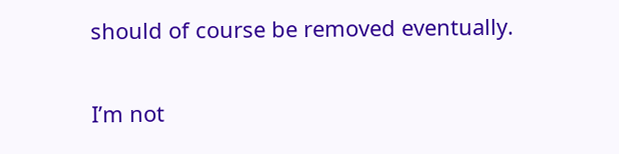should of course be removed eventually.

I’m not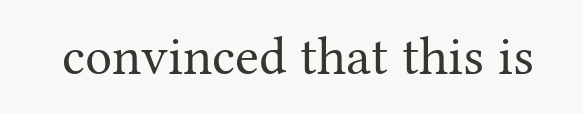convinced that this is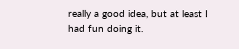really a good idea, but at least I had fun doing it.